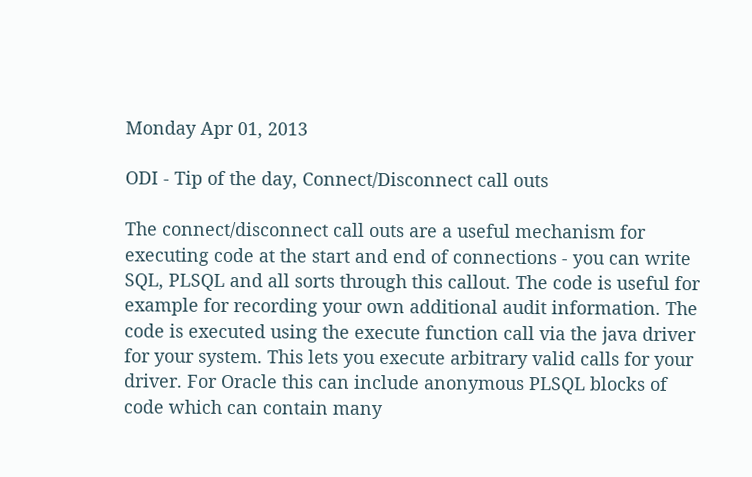Monday Apr 01, 2013

ODI - Tip of the day, Connect/Disconnect call outs

The connect/disconnect call outs are a useful mechanism for executing code at the start and end of connections - you can write SQL, PLSQL and all sorts through this callout. The code is useful for example for recording your own additional audit information. The code is executed using the execute function call via the java driver for your system. This lets you execute arbitrary valid calls for your driver. For Oracle this can include anonymous PLSQL blocks of code which can contain many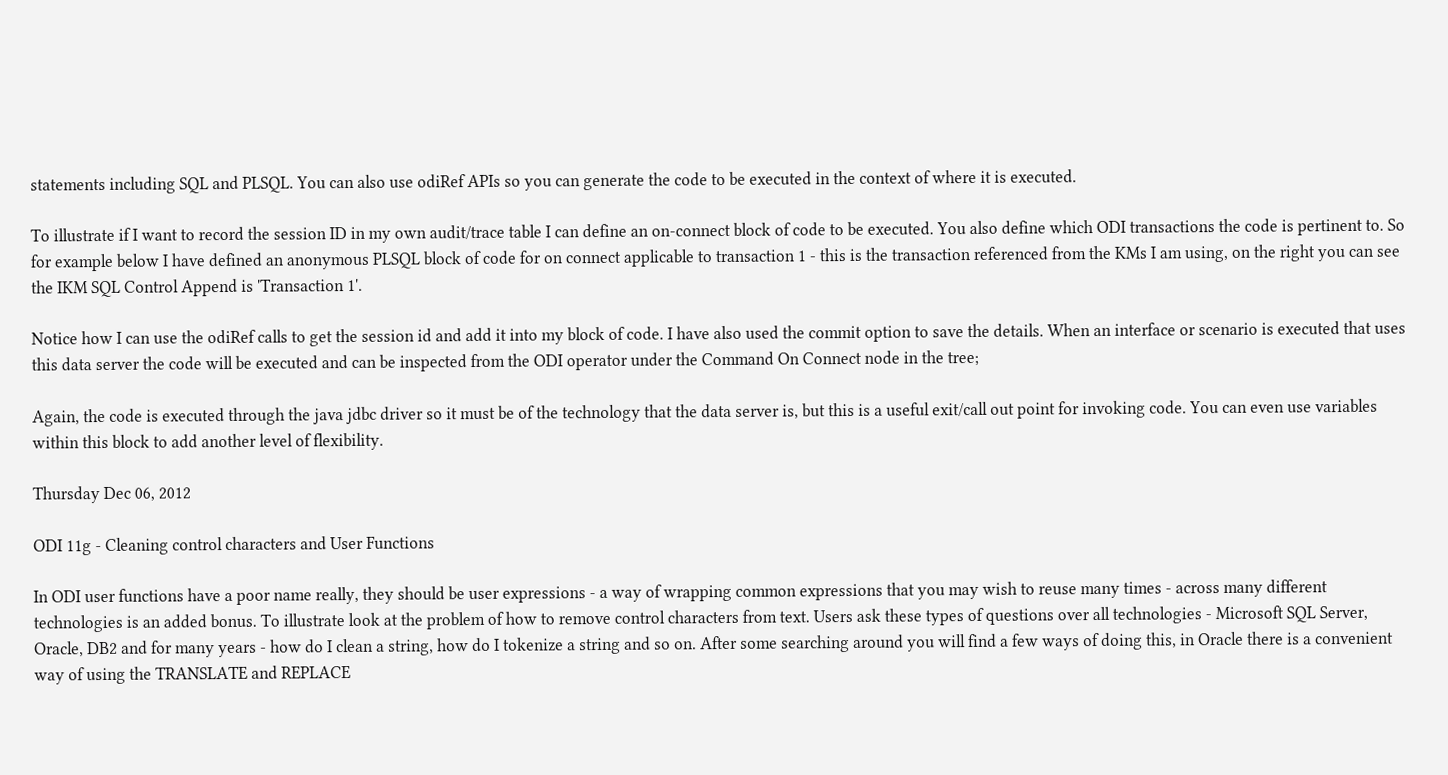statements including SQL and PLSQL. You can also use odiRef APIs so you can generate the code to be executed in the context of where it is executed.

To illustrate if I want to record the session ID in my own audit/trace table I can define an on-connect block of code to be executed. You also define which ODI transactions the code is pertinent to. So for example below I have defined an anonymous PLSQL block of code for on connect applicable to transaction 1 - this is the transaction referenced from the KMs I am using, on the right you can see the IKM SQL Control Append is 'Transaction 1'.

Notice how I can use the odiRef calls to get the session id and add it into my block of code. I have also used the commit option to save the details. When an interface or scenario is executed that uses this data server the code will be executed and can be inspected from the ODI operator under the Command On Connect node in the tree;

Again, the code is executed through the java jdbc driver so it must be of the technology that the data server is, but this is a useful exit/call out point for invoking code. You can even use variables within this block to add another level of flexibility.

Thursday Dec 06, 2012

ODI 11g - Cleaning control characters and User Functions

In ODI user functions have a poor name really, they should be user expressions - a way of wrapping common expressions that you may wish to reuse many times - across many different technologies is an added bonus. To illustrate look at the problem of how to remove control characters from text. Users ask these types of questions over all technologies - Microsoft SQL Server, Oracle, DB2 and for many years - how do I clean a string, how do I tokenize a string and so on. After some searching around you will find a few ways of doing this, in Oracle there is a convenient way of using the TRANSLATE and REPLACE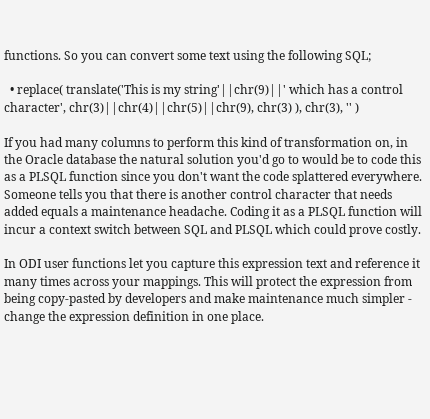functions. So you can convert some text using the following SQL;

  • replace( translate('This is my string'||chr(9)||' which has a control character', chr(3)||chr(4)||chr(5)||chr(9), chr(3) ), chr(3), '' )

If you had many columns to perform this kind of transformation on, in the Oracle database the natural solution you'd go to would be to code this as a PLSQL function since you don't want the code splattered everywhere. Someone tells you that there is another control character that needs added equals a maintenance headache. Coding it as a PLSQL function will incur a context switch between SQL and PLSQL which could prove costly.

In ODI user functions let you capture this expression text and reference it many times across your mappings. This will protect the expression from being copy-pasted by developers and make maintenance much simpler - change the expression definition in one place.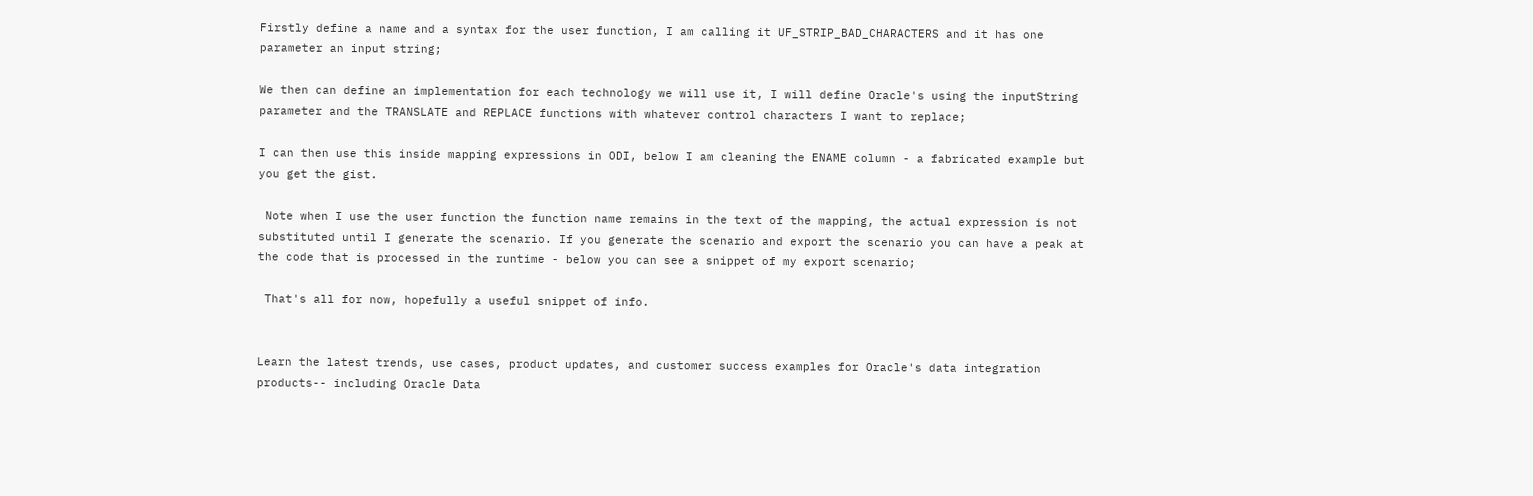Firstly define a name and a syntax for the user function, I am calling it UF_STRIP_BAD_CHARACTERS and it has one parameter an input string;

We then can define an implementation for each technology we will use it, I will define Oracle's using the inputString parameter and the TRANSLATE and REPLACE functions with whatever control characters I want to replace;

I can then use this inside mapping expressions in ODI, below I am cleaning the ENAME column - a fabricated example but you get the gist.

 Note when I use the user function the function name remains in the text of the mapping, the actual expression is not substituted until I generate the scenario. If you generate the scenario and export the scenario you can have a peak at the code that is processed in the runtime - below you can see a snippet of my export scenario;

 That's all for now, hopefully a useful snippet of info.


Learn the latest trends, use cases, product updates, and customer success examples for Oracle's data integration products-- including Oracle Data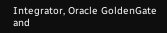Integrator, Oracle GoldenGate and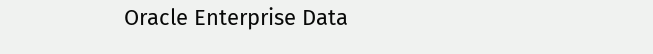Oracle Enterprise Data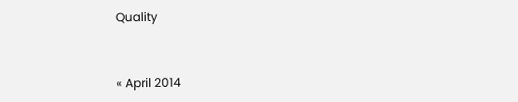Quality


« April 2014